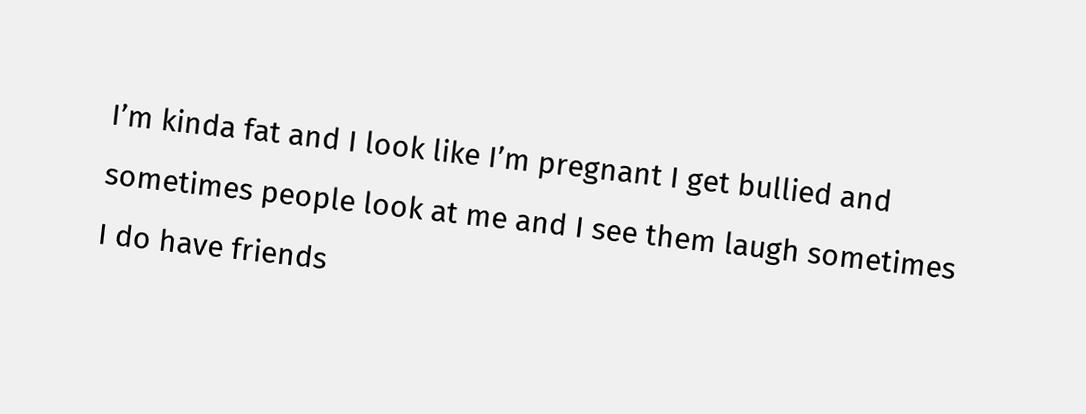I’m kinda fat and I look like I’m pregnant I get bullied and sometimes people look at me and I see them laugh sometimes I do have friends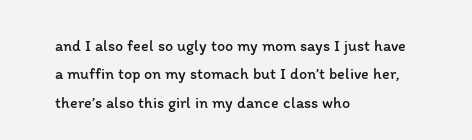and I also feel so ugly too my mom says I just have a muffin top on my stomach but I don’t belive her, there’s also this girl in my dance class who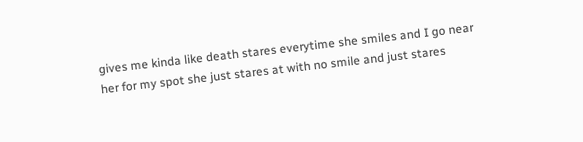gives me kinda like death stares everytime she smiles and I go near her for my spot she just stares at with no smile and just stares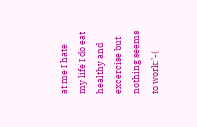at me I hate my life I do eat healthy and excercise but nothing seems to work:’-(